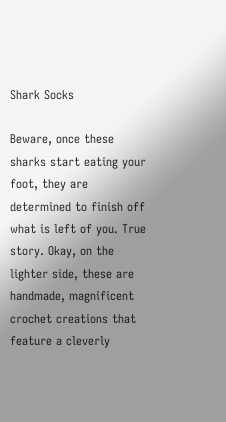Shark Socks

Beware, once these sharks start eating your foot, they are determined to finish off what is left of you. True story. Okay, on the lighter side, these are handmade, magnificent crochet creations that feature a cleverly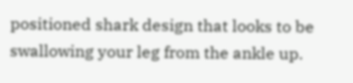positioned shark design that looks to be swallowing your leg from the ankle up.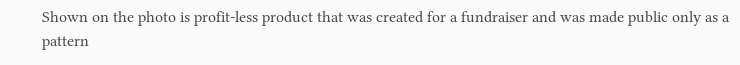Shown on the photo is profit-less product that was created for a fundraiser and was made public only as a pattern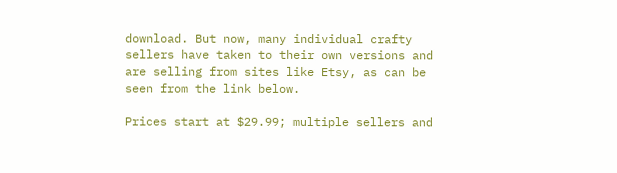download. But now, many individual crafty sellers have taken to their own versions and are selling from sites like Etsy, as can be seen from the link below.

Prices start at $29.99; multiple sellers and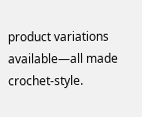product variations available—all made crochet-style.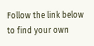Follow the link below to find your own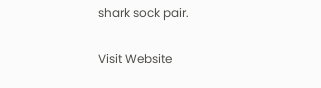shark sock pair.

Visit Website